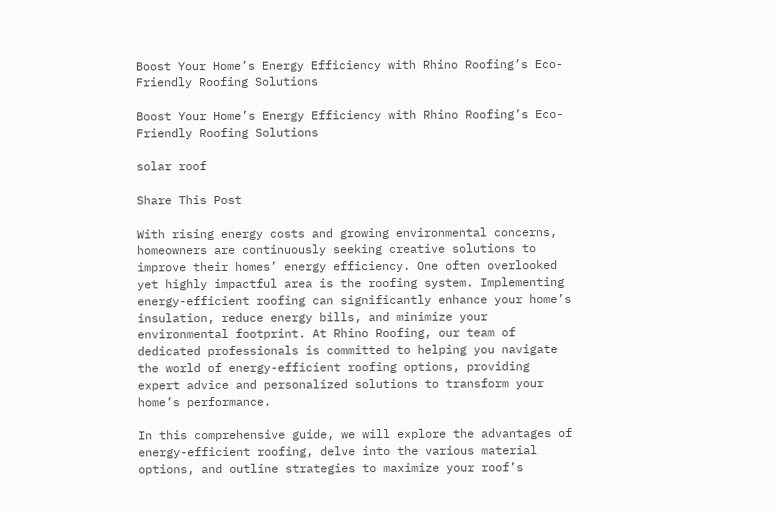Boost Your Home’s Energy Efficiency with Rhino Roofing’s Eco-Friendly Roofing Solutions

Boost Your Home’s Energy Efficiency with Rhino Roofing’s Eco-Friendly Roofing Solutions

solar roof

Share This Post

With rising energy costs and growing environmental concerns, homeowners are continuously seeking creative solutions to improve their homes’ energy efficiency. One often overlooked yet highly impactful area is the roofing system. Implementing energy-efficient roofing can significantly enhance your home’s insulation, reduce energy bills, and minimize your environmental footprint. At Rhino Roofing, our team of dedicated professionals is committed to helping you navigate the world of energy-efficient roofing options, providing expert advice and personalized solutions to transform your home’s performance.

In this comprehensive guide, we will explore the advantages of energy-efficient roofing, delve into the various material options, and outline strategies to maximize your roof’s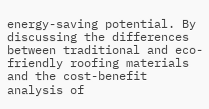energy-saving potential. By discussing the differences between traditional and eco-friendly roofing materials and the cost-benefit analysis of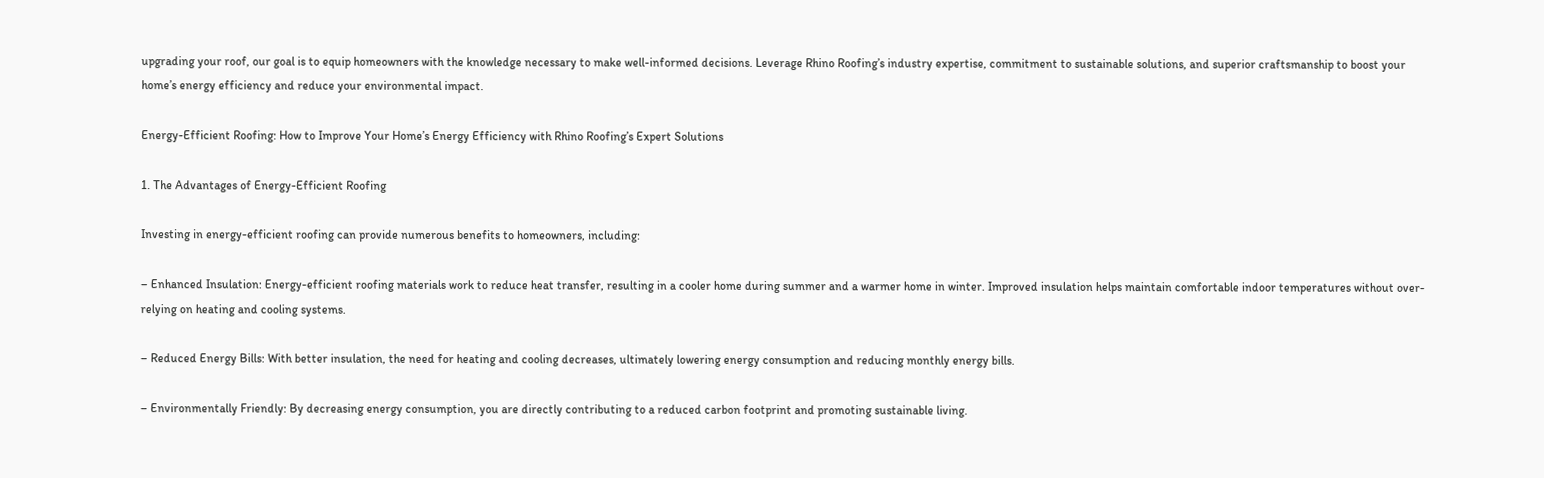upgrading your roof, our goal is to equip homeowners with the knowledge necessary to make well-informed decisions. Leverage Rhino Roofing’s industry expertise, commitment to sustainable solutions, and superior craftsmanship to boost your home’s energy efficiency and reduce your environmental impact.

Energy-Efficient Roofing: How to Improve Your Home’s Energy Efficiency with Rhino Roofing’s Expert Solutions

1. The Advantages of Energy-Efficient Roofing

Investing in energy-efficient roofing can provide numerous benefits to homeowners, including:

– Enhanced Insulation: Energy-efficient roofing materials work to reduce heat transfer, resulting in a cooler home during summer and a warmer home in winter. Improved insulation helps maintain comfortable indoor temperatures without over-relying on heating and cooling systems.

– Reduced Energy Bills: With better insulation, the need for heating and cooling decreases, ultimately lowering energy consumption and reducing monthly energy bills.

– Environmentally Friendly: By decreasing energy consumption, you are directly contributing to a reduced carbon footprint and promoting sustainable living.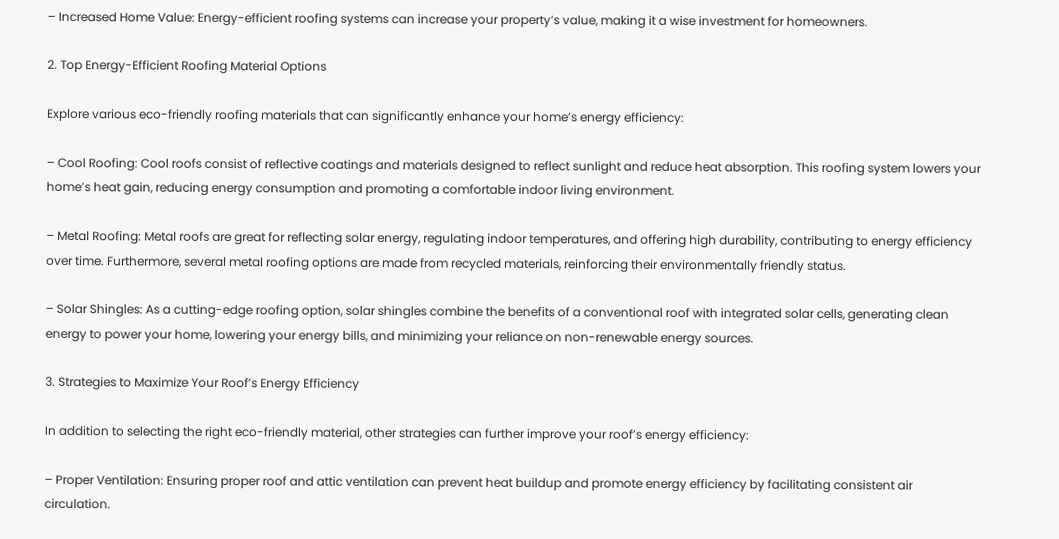– Increased Home Value: Energy-efficient roofing systems can increase your property’s value, making it a wise investment for homeowners.

2. Top Energy-Efficient Roofing Material Options

Explore various eco-friendly roofing materials that can significantly enhance your home’s energy efficiency:

– Cool Roofing: Cool roofs consist of reflective coatings and materials designed to reflect sunlight and reduce heat absorption. This roofing system lowers your home’s heat gain, reducing energy consumption and promoting a comfortable indoor living environment.

– Metal Roofing: Metal roofs are great for reflecting solar energy, regulating indoor temperatures, and offering high durability, contributing to energy efficiency over time. Furthermore, several metal roofing options are made from recycled materials, reinforcing their environmentally friendly status.

– Solar Shingles: As a cutting-edge roofing option, solar shingles combine the benefits of a conventional roof with integrated solar cells, generating clean energy to power your home, lowering your energy bills, and minimizing your reliance on non-renewable energy sources.

3. Strategies to Maximize Your Roof’s Energy Efficiency

In addition to selecting the right eco-friendly material, other strategies can further improve your roof’s energy efficiency:

– Proper Ventilation: Ensuring proper roof and attic ventilation can prevent heat buildup and promote energy efficiency by facilitating consistent air circulation.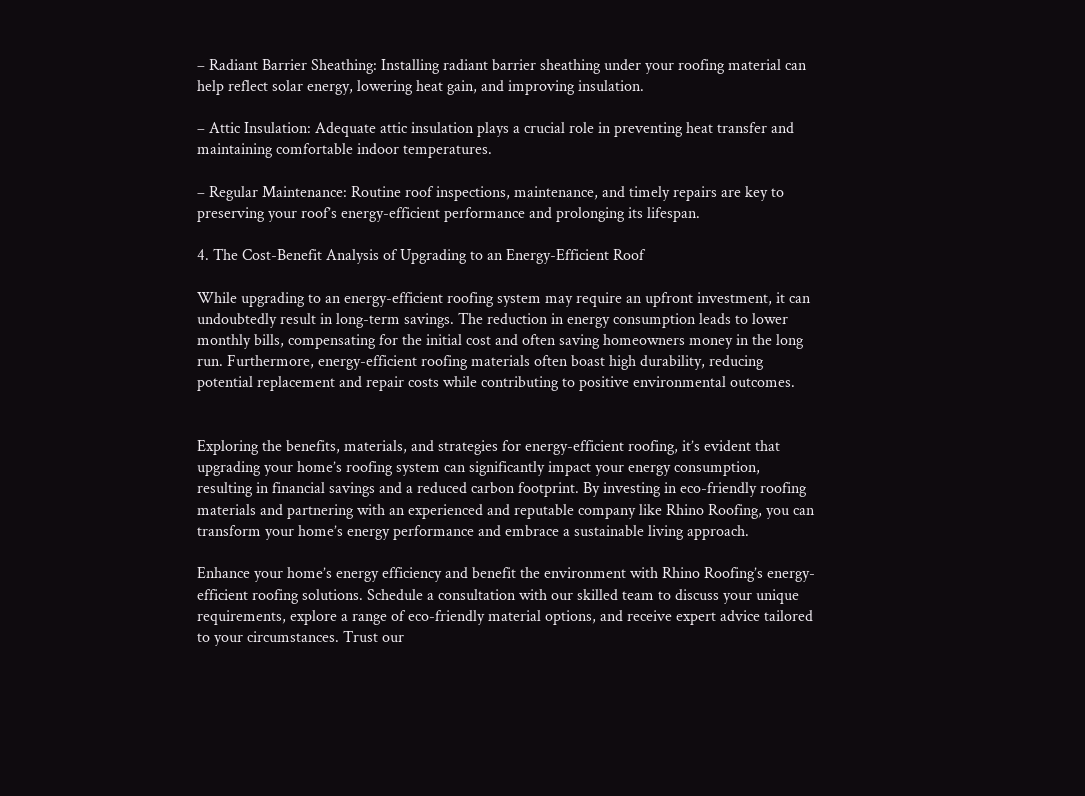– Radiant Barrier Sheathing: Installing radiant barrier sheathing under your roofing material can help reflect solar energy, lowering heat gain, and improving insulation.

– Attic Insulation: Adequate attic insulation plays a crucial role in preventing heat transfer and maintaining comfortable indoor temperatures.

– Regular Maintenance: Routine roof inspections, maintenance, and timely repairs are key to preserving your roof’s energy-efficient performance and prolonging its lifespan.

4. The Cost-Benefit Analysis of Upgrading to an Energy-Efficient Roof

While upgrading to an energy-efficient roofing system may require an upfront investment, it can undoubtedly result in long-term savings. The reduction in energy consumption leads to lower monthly bills, compensating for the initial cost and often saving homeowners money in the long run. Furthermore, energy-efficient roofing materials often boast high durability, reducing potential replacement and repair costs while contributing to positive environmental outcomes.


Exploring the benefits, materials, and strategies for energy-efficient roofing, it’s evident that upgrading your home’s roofing system can significantly impact your energy consumption, resulting in financial savings and a reduced carbon footprint. By investing in eco-friendly roofing materials and partnering with an experienced and reputable company like Rhino Roofing, you can transform your home’s energy performance and embrace a sustainable living approach.

Enhance your home’s energy efficiency and benefit the environment with Rhino Roofing’s energy-efficient roofing solutions. Schedule a consultation with our skilled team to discuss your unique requirements, explore a range of eco-friendly material options, and receive expert advice tailored to your circumstances. Trust our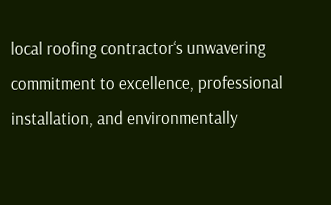local roofing contractor‘s unwavering commitment to excellence, professional installation, and environmentally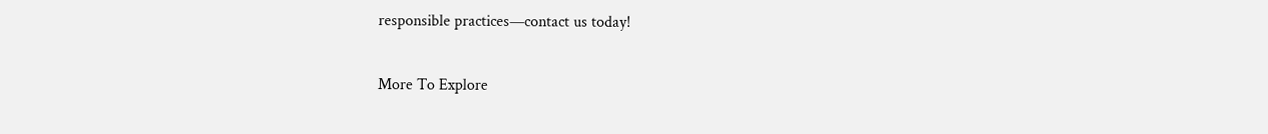responsible practices—contact us today!

More To Explore